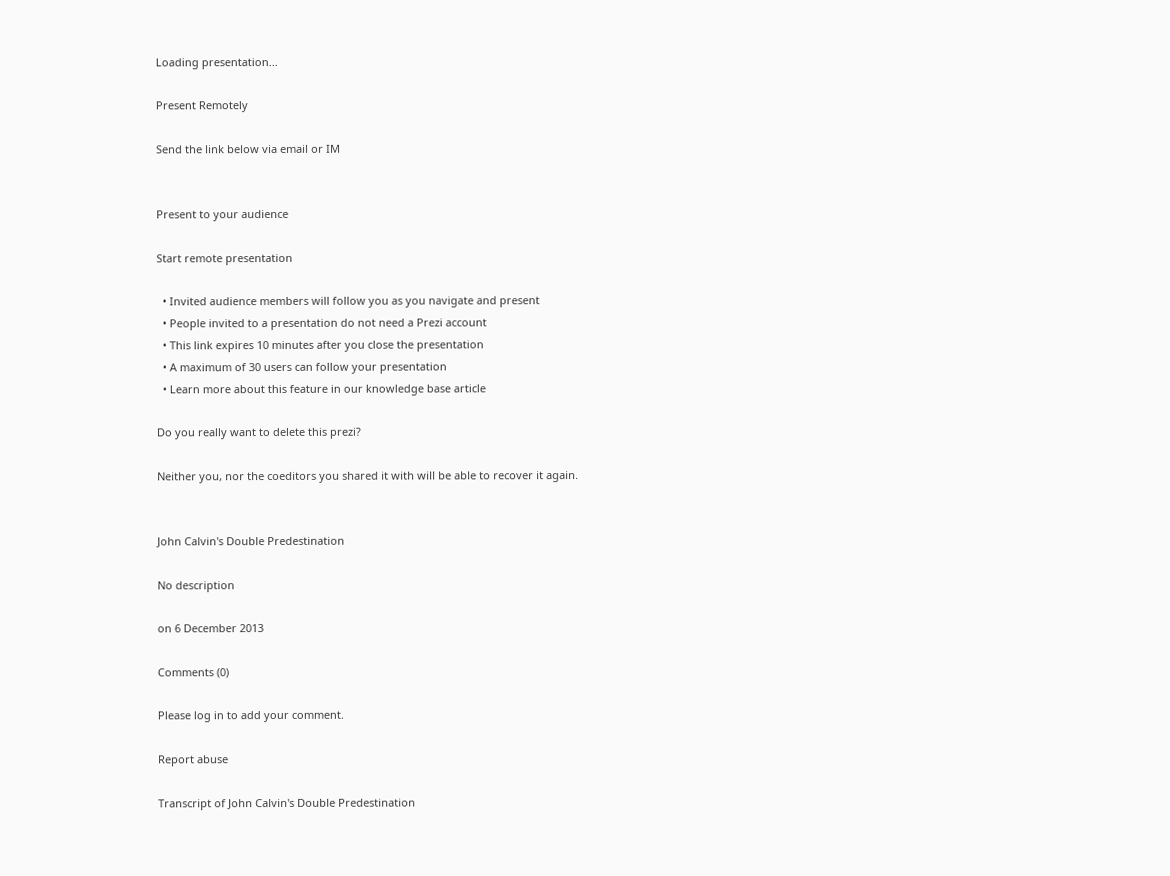Loading presentation...

Present Remotely

Send the link below via email or IM


Present to your audience

Start remote presentation

  • Invited audience members will follow you as you navigate and present
  • People invited to a presentation do not need a Prezi account
  • This link expires 10 minutes after you close the presentation
  • A maximum of 30 users can follow your presentation
  • Learn more about this feature in our knowledge base article

Do you really want to delete this prezi?

Neither you, nor the coeditors you shared it with will be able to recover it again.


John Calvin's Double Predestination

No description

on 6 December 2013

Comments (0)

Please log in to add your comment.

Report abuse

Transcript of John Calvin's Double Predestination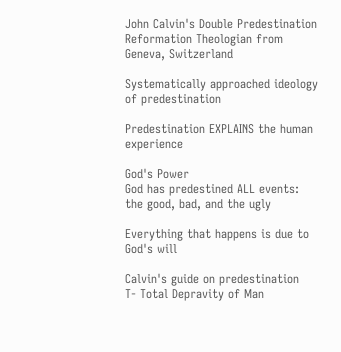John Calvin's Double Predestination
Reformation Theologian from Geneva, Switzerland

Systematically approached ideology of predestination

Predestination EXPLAINS the human experience

God's Power
God has predestined ALL events:
the good, bad, and the ugly

Everything that happens is due to God's will

Calvin's guide on predestination
T- Total Depravity of Man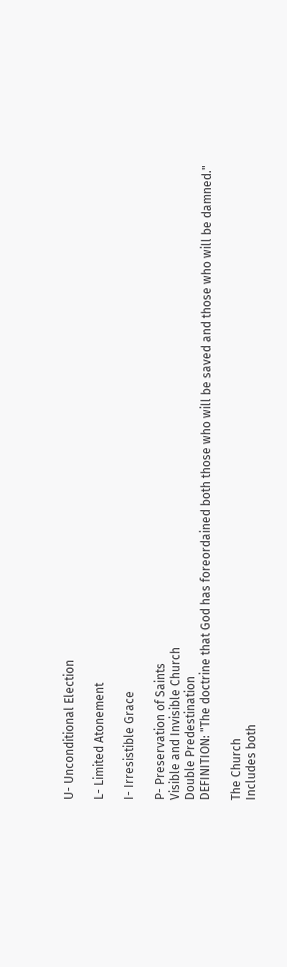U- Unconditional Election

L- Limited Atonement

I- Irresistible Grace

P- Preservation of Saints
Visible and Invisible Church
Double Predestination
DEFINITION: "The doctrine that God has foreordained both those who will be saved and those who will be damned."

The Church
Includes both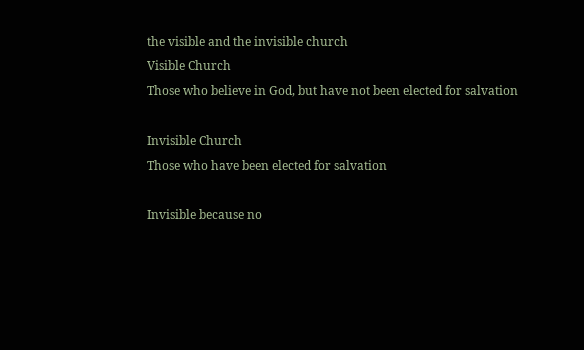the visible and the invisible church
Visible Church
Those who believe in God, but have not been elected for salvation

Invisible Church
Those who have been elected for salvation

Invisible because no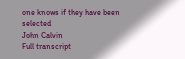one knows if they have been selected
John Calvin
Full transcript